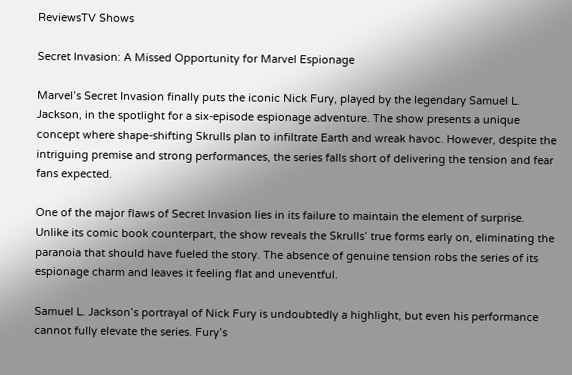ReviewsTV Shows

Secret Invasion: A Missed Opportunity for Marvel Espionage

Marvel’s Secret Invasion finally puts the iconic Nick Fury, played by the legendary Samuel L. Jackson, in the spotlight for a six-episode espionage adventure. The show presents a unique concept where shape-shifting Skrulls plan to infiltrate Earth and wreak havoc. However, despite the intriguing premise and strong performances, the series falls short of delivering the tension and fear fans expected.

One of the major flaws of Secret Invasion lies in its failure to maintain the element of surprise. Unlike its comic book counterpart, the show reveals the Skrulls’ true forms early on, eliminating the paranoia that should have fueled the story. The absence of genuine tension robs the series of its espionage charm and leaves it feeling flat and uneventful.

Samuel L. Jackson’s portrayal of Nick Fury is undoubtedly a highlight, but even his performance cannot fully elevate the series. Fury’s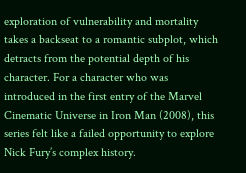exploration of vulnerability and mortality takes a backseat to a romantic subplot, which detracts from the potential depth of his character. For a character who was introduced in the first entry of the Marvel Cinematic Universe in Iron Man (2008), this series felt like a failed opportunity to explore Nick Fury’s complex history.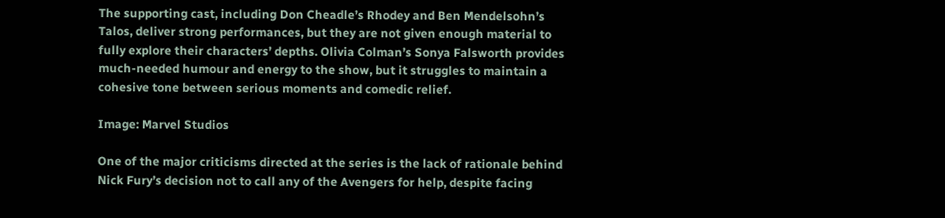The supporting cast, including Don Cheadle’s Rhodey and Ben Mendelsohn’s Talos, deliver strong performances, but they are not given enough material to fully explore their characters’ depths. Olivia Colman’s Sonya Falsworth provides much-needed humour and energy to the show, but it struggles to maintain a cohesive tone between serious moments and comedic relief.

Image: Marvel Studios

One of the major criticisms directed at the series is the lack of rationale behind Nick Fury’s decision not to call any of the Avengers for help, despite facing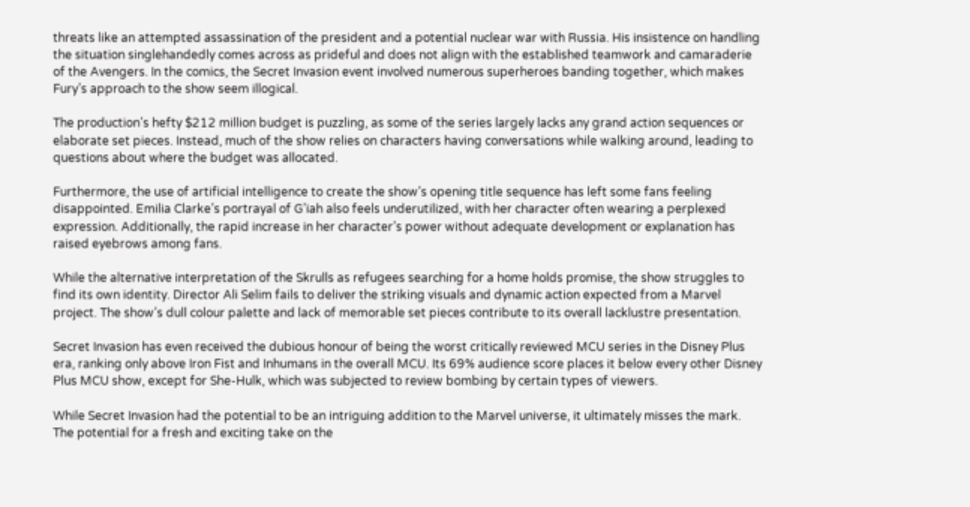threats like an attempted assassination of the president and a potential nuclear war with Russia. His insistence on handling the situation singlehandedly comes across as prideful and does not align with the established teamwork and camaraderie of the Avengers. In the comics, the Secret Invasion event involved numerous superheroes banding together, which makes Fury’s approach to the show seem illogical.

The production’s hefty $212 million budget is puzzling, as some of the series largely lacks any grand action sequences or elaborate set pieces. Instead, much of the show relies on characters having conversations while walking around, leading to questions about where the budget was allocated.

Furthermore, the use of artificial intelligence to create the show’s opening title sequence has left some fans feeling disappointed. Emilia Clarke’s portrayal of G’iah also feels underutilized, with her character often wearing a perplexed expression. Additionally, the rapid increase in her character’s power without adequate development or explanation has raised eyebrows among fans.

While the alternative interpretation of the Skrulls as refugees searching for a home holds promise, the show struggles to find its own identity. Director Ali Selim fails to deliver the striking visuals and dynamic action expected from a Marvel project. The show’s dull colour palette and lack of memorable set pieces contribute to its overall lacklustre presentation.

Secret Invasion has even received the dubious honour of being the worst critically reviewed MCU series in the Disney Plus era, ranking only above Iron Fist and Inhumans in the overall MCU. Its 69% audience score places it below every other Disney Plus MCU show, except for She-Hulk, which was subjected to review bombing by certain types of viewers.

While Secret Invasion had the potential to be an intriguing addition to the Marvel universe, it ultimately misses the mark. The potential for a fresh and exciting take on the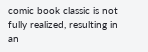comic book classic is not fully realized, resulting in an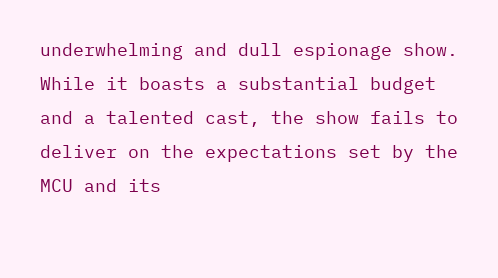underwhelming and dull espionage show. While it boasts a substantial budget and a talented cast, the show fails to deliver on the expectations set by the MCU and its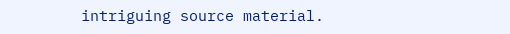intriguing source material.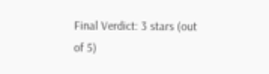Final Verdict: 3 stars (out of 5)